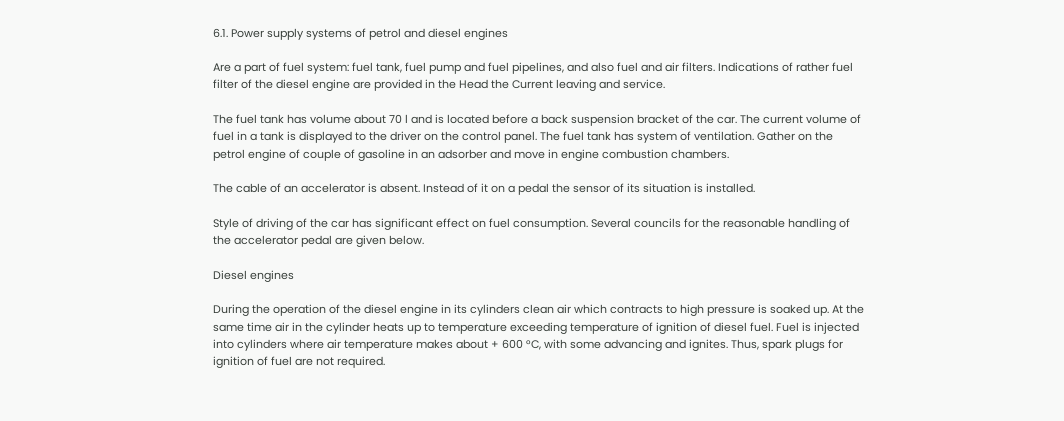6.1. Power supply systems of petrol and diesel engines

Are a part of fuel system: fuel tank, fuel pump and fuel pipelines, and also fuel and air filters. Indications of rather fuel filter of the diesel engine are provided in the Head the Current leaving and service.

The fuel tank has volume about 70 l and is located before a back suspension bracket of the car. The current volume of fuel in a tank is displayed to the driver on the control panel. The fuel tank has system of ventilation. Gather on the petrol engine of couple of gasoline in an adsorber and move in engine combustion chambers.

The cable of an accelerator is absent. Instead of it on a pedal the sensor of its situation is installed.

Style of driving of the car has significant effect on fuel consumption. Several councils for the reasonable handling of the accelerator pedal are given below.

Diesel engines

During the operation of the diesel engine in its cylinders clean air which contracts to high pressure is soaked up. At the same time air in the cylinder heats up to temperature exceeding temperature of ignition of diesel fuel. Fuel is injected into cylinders where air temperature makes about + 600 °C, with some advancing and ignites. Thus, spark plugs for ignition of fuel are not required.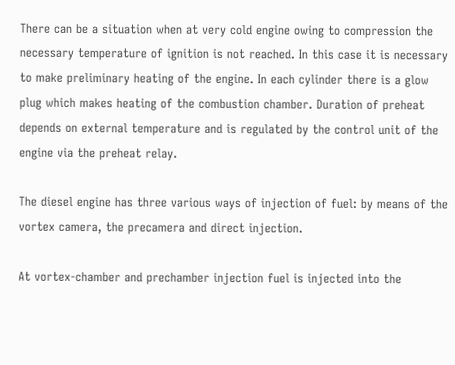There can be a situation when at very cold engine owing to compression the necessary temperature of ignition is not reached. In this case it is necessary to make preliminary heating of the engine. In each cylinder there is a glow plug which makes heating of the combustion chamber. Duration of preheat depends on external temperature and is regulated by the control unit of the engine via the preheat relay.

The diesel engine has three various ways of injection of fuel: by means of the vortex camera, the precamera and direct injection.

At vortex-chamber and prechamber injection fuel is injected into the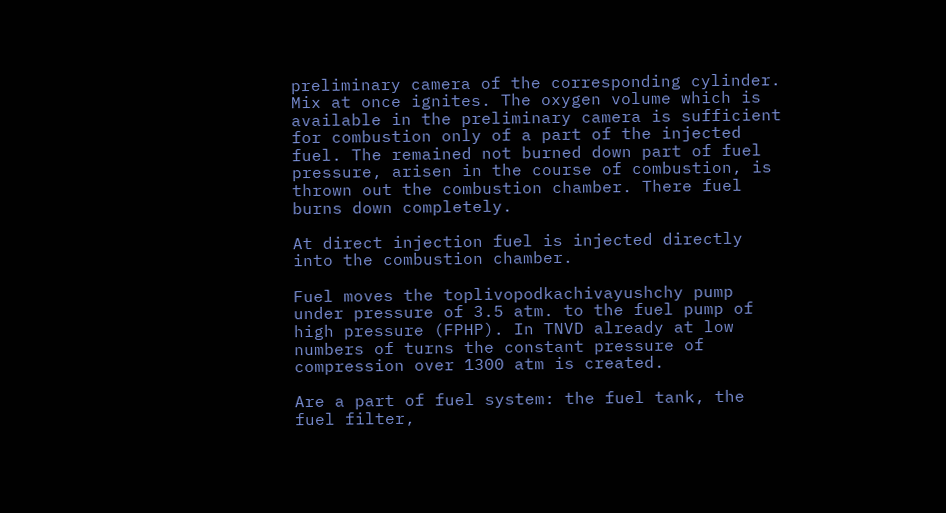preliminary camera of the corresponding cylinder. Mix at once ignites. The oxygen volume which is available in the preliminary camera is sufficient for combustion only of a part of the injected fuel. The remained not burned down part of fuel pressure, arisen in the course of combustion, is thrown out the combustion chamber. There fuel burns down completely.

At direct injection fuel is injected directly into the combustion chamber.

Fuel moves the toplivopodkachivayushchy pump under pressure of 3.5 atm. to the fuel pump of high pressure (FPHP). In TNVD already at low numbers of turns the constant pressure of compression over 1300 atm is created.

Are a part of fuel system: the fuel tank, the fuel filter,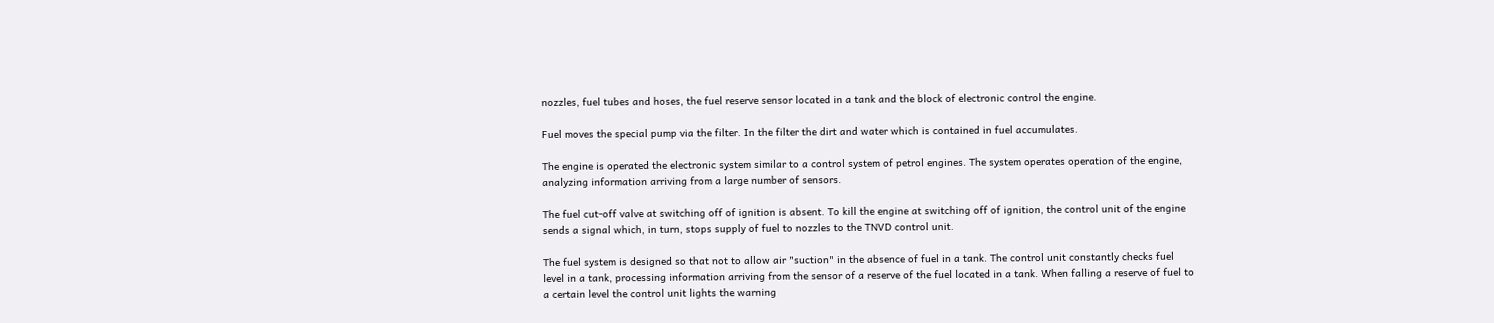nozzles, fuel tubes and hoses, the fuel reserve sensor located in a tank and the block of electronic control the engine.

Fuel moves the special pump via the filter. In the filter the dirt and water which is contained in fuel accumulates.

The engine is operated the electronic system similar to a control system of petrol engines. The system operates operation of the engine, analyzing information arriving from a large number of sensors.

The fuel cut-off valve at switching off of ignition is absent. To kill the engine at switching off of ignition, the control unit of the engine sends a signal which, in turn, stops supply of fuel to nozzles to the TNVD control unit.

The fuel system is designed so that not to allow air "suction" in the absence of fuel in a tank. The control unit constantly checks fuel level in a tank, processing information arriving from the sensor of a reserve of the fuel located in a tank. When falling a reserve of fuel to a certain level the control unit lights the warning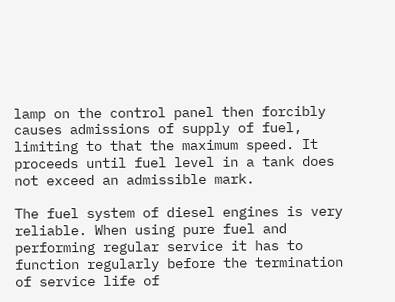lamp on the control panel then forcibly causes admissions of supply of fuel, limiting to that the maximum speed. It proceeds until fuel level in a tank does not exceed an admissible mark.

The fuel system of diesel engines is very reliable. When using pure fuel and performing regular service it has to function regularly before the termination of service life of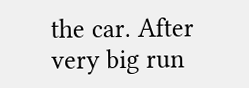the car. After very big run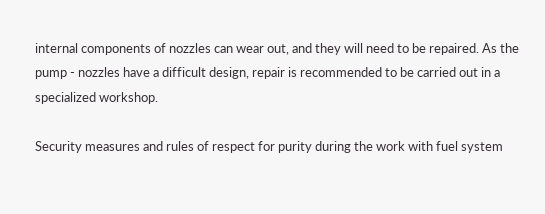internal components of nozzles can wear out, and they will need to be repaired. As the pump - nozzles have a difficult design, repair is recommended to be carried out in a specialized workshop.

Security measures and rules of respect for purity during the work with fuel system